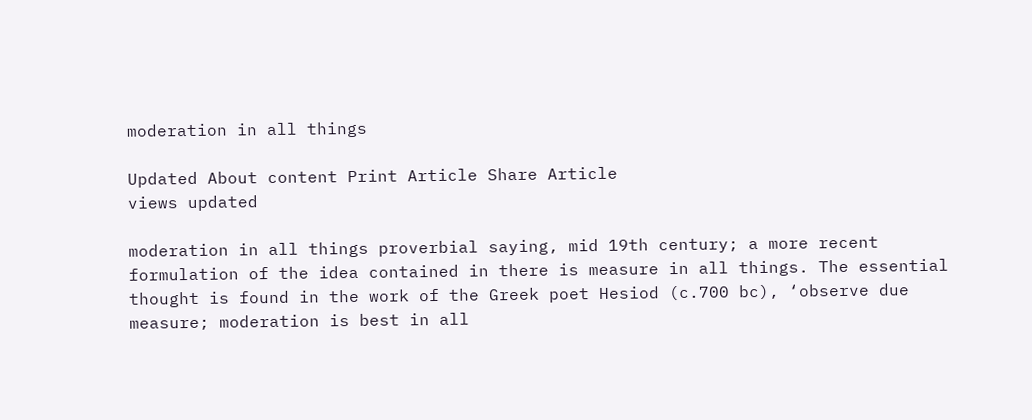moderation in all things

Updated About content Print Article Share Article
views updated

moderation in all things proverbial saying, mid 19th century; a more recent formulation of the idea contained in there is measure in all things. The essential thought is found in the work of the Greek poet Hesiod (c.700 bc), ‘observe due measure; moderation is best in all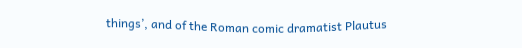things’, and of the Roman comic dramatist Plautus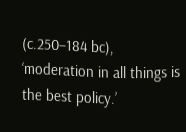(c.250–184 bc), ‘moderation in all things is the best policy.’